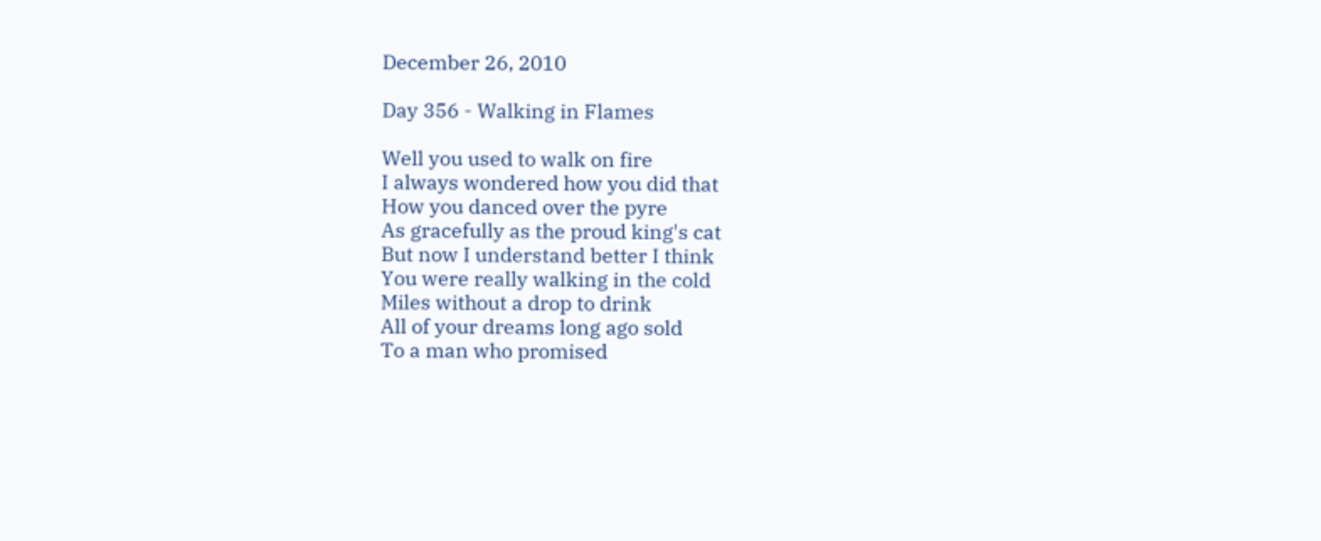December 26, 2010

Day 356 - Walking in Flames

Well you used to walk on fire
I always wondered how you did that
How you danced over the pyre
As gracefully as the proud king's cat
But now I understand better I think
You were really walking in the cold
Miles without a drop to drink
All of your dreams long ago sold
To a man who promised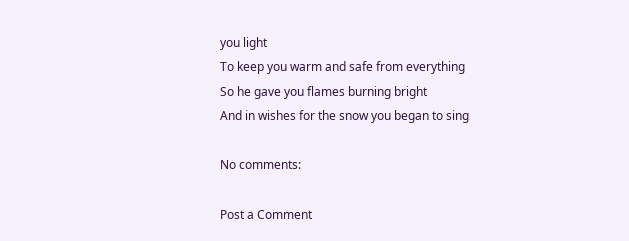you light
To keep you warm and safe from everything
So he gave you flames burning bright
And in wishes for the snow you began to sing

No comments:

Post a Comment